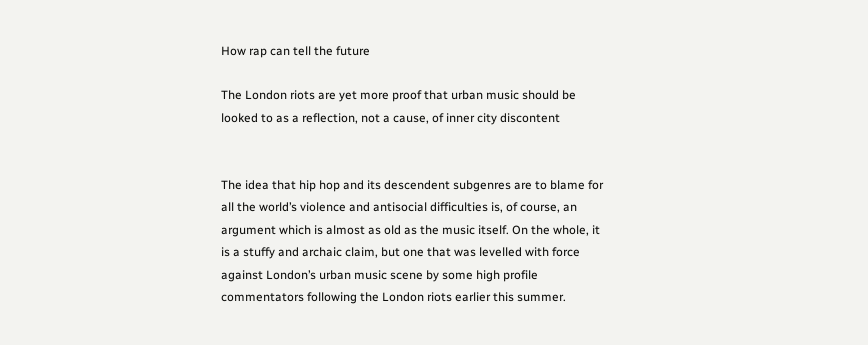How rap can tell the future

The London riots are yet more proof that urban music should be looked to as a reflection, not a cause, of inner city discontent


The idea that hip hop and its descendent subgenres are to blame for all the world’s violence and antisocial difficulties is, of course, an argument which is almost as old as the music itself. On the whole, it is a stuffy and archaic claim, but one that was levelled with force against London’s urban music scene by some high profile commentators following the London riots earlier this summer.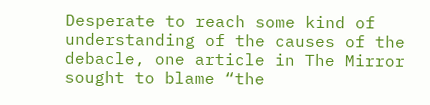Desperate to reach some kind of understanding of the causes of the debacle, one article in The Mirror sought to blame “the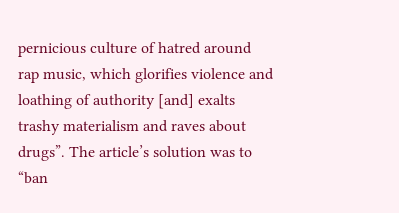pernicious culture of hatred around rap music, which glorifies violence and loathing of authority [and] exalts trashy materialism and raves about drugs”. The article’s solution was to “ban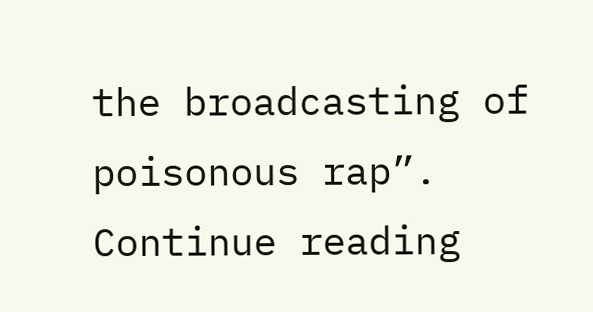the broadcasting of poisonous rap”. Continue reading